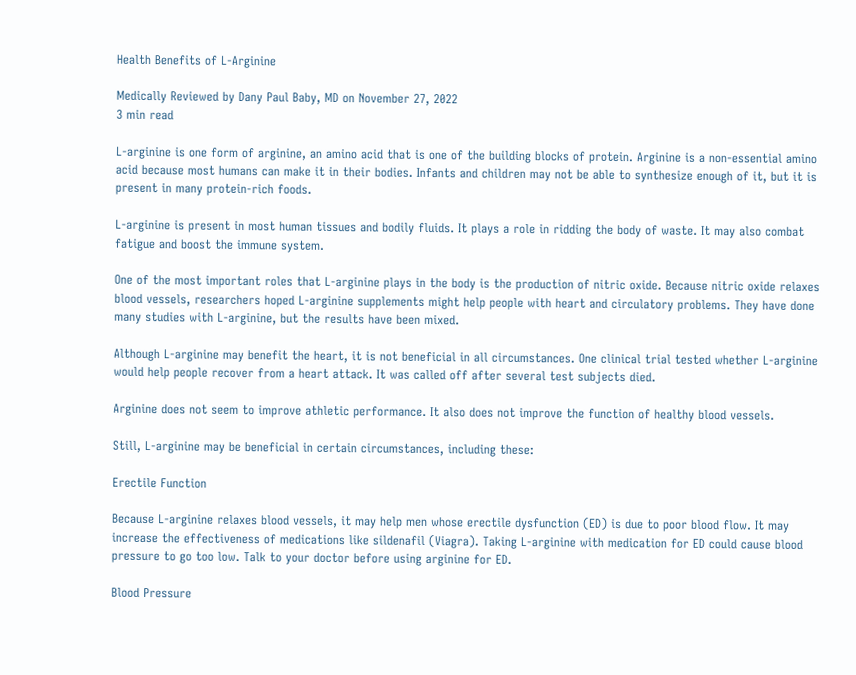Health Benefits of L-Arginine

Medically Reviewed by Dany Paul Baby, MD on November 27, 2022
3 min read

L-arginine is one form of arginine, an amino acid that is one of the building blocks of protein. Arginine is a non-essential amino acid because most humans can make it in their bodies. Infants and children may not be able to synthesize enough of it, but it is present in many protein-rich foods.

L-arginine is present in most human tissues and bodily fluids. It plays a role in ridding the body of waste. It may also combat fatigue and boost the immune system.

One of the most important roles that L-arginine plays in the body is the production of nitric oxide. Because nitric oxide relaxes blood vessels, researchers hoped L-arginine supplements might help people with heart and circulatory problems. They have done many studies with L-arginine, but the results have been mixed.

Although L-arginine may benefit the heart, it is not beneficial in all circumstances. One clinical trial tested whether L-arginine would help people recover from a heart attack. It was called off after several test subjects died.

Arginine does not seem to improve athletic performance. It also does not improve the function of healthy blood vessels.

Still, L-arginine may be beneficial in certain circumstances, including these:

Erectile Function

Because L-arginine relaxes blood vessels, it may help men whose erectile dysfunction (ED) is due to poor blood flow. It may increase the effectiveness of medications like sildenafil (Viagra). Taking L-arginine with medication for ED could cause blood pressure to go too low. Talk to your doctor before using arginine for ED.

Blood Pressure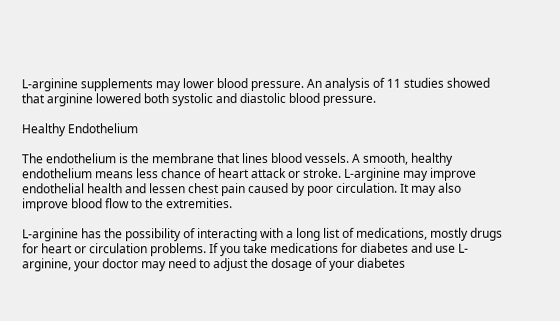L-arginine supplements may lower blood pressure. An analysis of 11 studies showed that arginine lowered both systolic and diastolic blood pressure.

Healthy Endothelium

The endothelium is the membrane that lines blood vessels. A smooth, healthy endothelium means less chance of heart attack or stroke. L-arginine may improve endothelial health and lessen chest pain caused by poor circulation. It may also improve blood flow to the extremities.

L-arginine has the possibility of interacting with a long list of medications, mostly drugs for heart or circulation problems. If you take medications for diabetes and use L-arginine, your doctor may need to adjust the dosage of your diabetes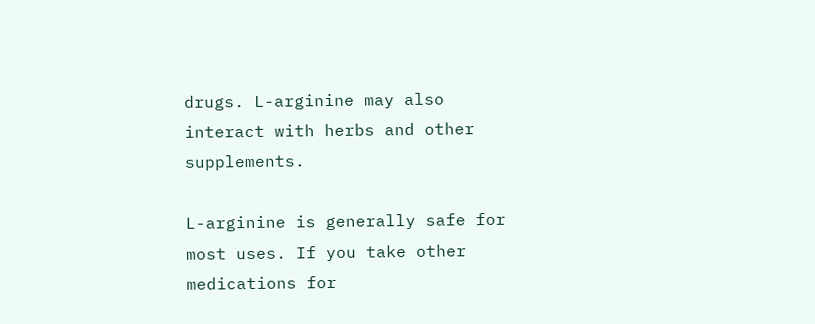drugs. L-arginine may also interact with herbs and other supplements.

L-arginine is generally safe for most uses. If you take other medications for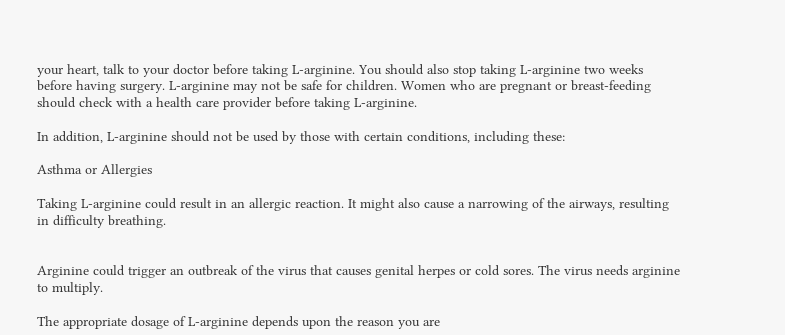your heart, talk to your doctor before taking L-arginine. You should also stop taking L-arginine two weeks before having surgery. L-arginine may not be safe for children. Women who are pregnant or breast-feeding should check with a health care provider before taking L-arginine.

In addition, L-arginine should not be used by those with certain conditions, including these:

Asthma or Allergies

Taking L-arginine could result in an allergic reaction. It might also cause a narrowing of the airways, resulting in difficulty breathing.


Arginine could trigger an outbreak of the virus that causes genital herpes or cold sores. The virus needs arginine to multiply.

The appropriate dosage of L-arginine depends upon the reason you are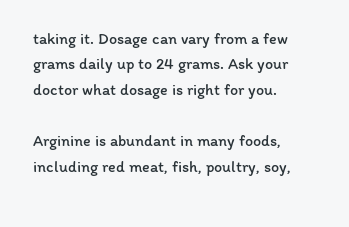taking it. Dosage can vary from a few grams daily up to 24 grams. Ask your doctor what dosage is right for you.

Arginine is abundant in many foods, including red meat, fish, poultry, soy,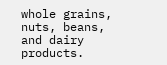whole grains, nuts, beans, and dairy products.